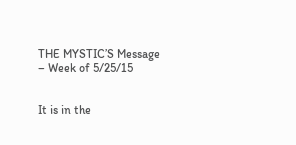THE MYSTIC’S Message – Week of 5/25/15


It is in the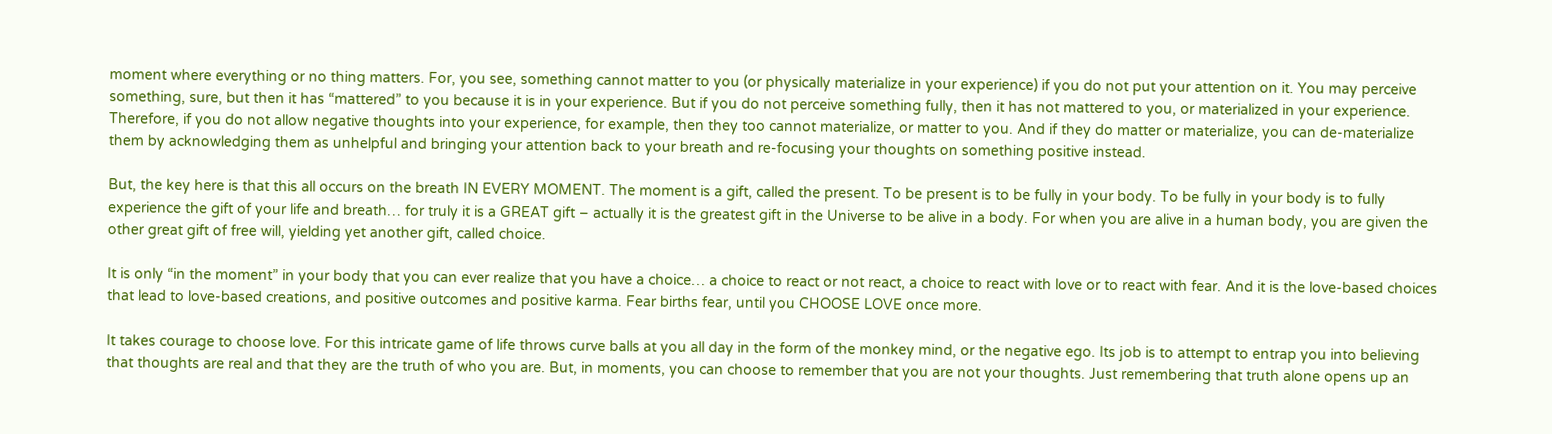moment where everything or no thing matters. For, you see, something cannot matter to you (or physically materialize in your experience) if you do not put your attention on it. You may perceive something, sure, but then it has “mattered” to you because it is in your experience. But if you do not perceive something fully, then it has not mattered to you, or materialized in your experience. Therefore, if you do not allow negative thoughts into your experience, for example, then they too cannot materialize, or matter to you. And if they do matter or materialize, you can de-materialize them by acknowledging them as unhelpful and bringing your attention back to your breath and re-focusing your thoughts on something positive instead.

But, the key here is that this all occurs on the breath IN EVERY MOMENT. The moment is a gift, called the present. To be present is to be fully in your body. To be fully in your body is to fully experience the gift of your life and breath… for truly it is a GREAT gift – actually it is the greatest gift in the Universe to be alive in a body. For when you are alive in a human body, you are given the other great gift of free will, yielding yet another gift, called choice.

It is only “in the moment” in your body that you can ever realize that you have a choice… a choice to react or not react, a choice to react with love or to react with fear. And it is the love-based choices that lead to love-based creations, and positive outcomes and positive karma. Fear births fear, until you CHOOSE LOVE once more.

It takes courage to choose love. For this intricate game of life throws curve balls at you all day in the form of the monkey mind, or the negative ego. Its job is to attempt to entrap you into believing that thoughts are real and that they are the truth of who you are. But, in moments, you can choose to remember that you are not your thoughts. Just remembering that truth alone opens up an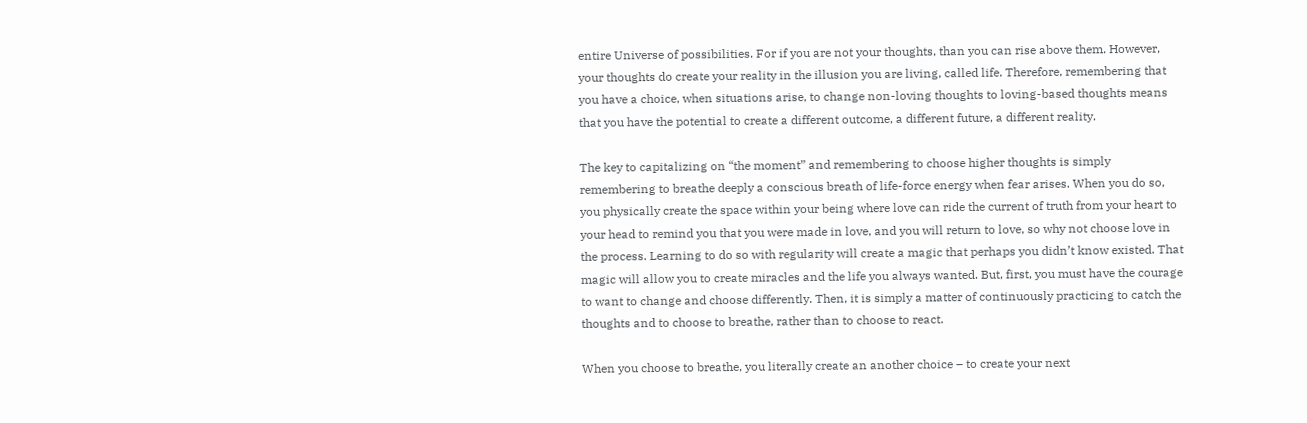entire Universe of possibilities. For if you are not your thoughts, than you can rise above them. However, your thoughts do create your reality in the illusion you are living, called life. Therefore, remembering that you have a choice, when situations arise, to change non-loving thoughts to loving-based thoughts means that you have the potential to create a different outcome, a different future, a different reality.

The key to capitalizing on “the moment” and remembering to choose higher thoughts is simply remembering to breathe deeply a conscious breath of life-force energy when fear arises. When you do so, you physically create the space within your being where love can ride the current of truth from your heart to your head to remind you that you were made in love, and you will return to love, so why not choose love in the process. Learning to do so with regularity will create a magic that perhaps you didn’t know existed. That magic will allow you to create miracles and the life you always wanted. But, first, you must have the courage to want to change and choose differently. Then, it is simply a matter of continuously practicing to catch the thoughts and to choose to breathe, rather than to choose to react.

When you choose to breathe, you literally create an another choice – to create your next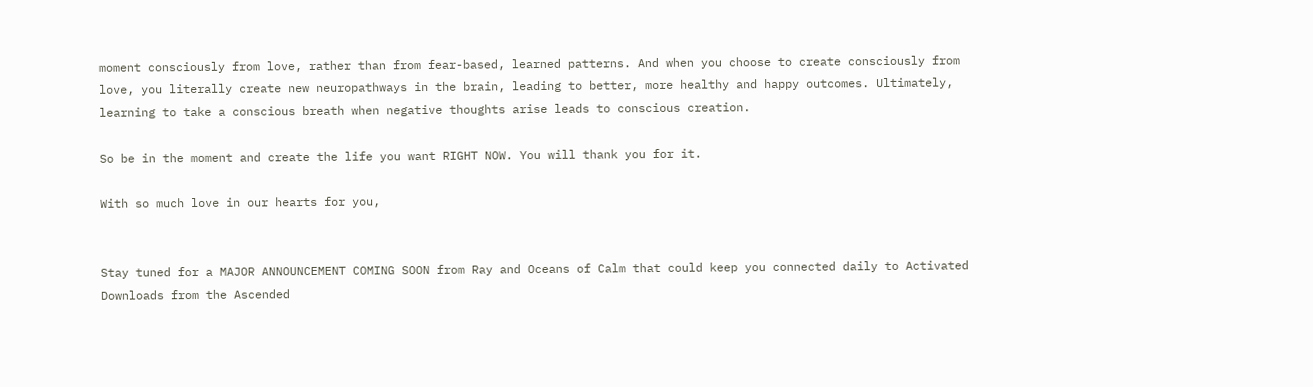moment consciously from love, rather than from fear-based, learned patterns. And when you choose to create consciously from love, you literally create new neuropathways in the brain, leading to better, more healthy and happy outcomes. Ultimately, learning to take a conscious breath when negative thoughts arise leads to conscious creation.

So be in the moment and create the life you want RIGHT NOW. You will thank you for it.

With so much love in our hearts for you,


Stay tuned for a MAJOR ANNOUNCEMENT COMING SOON from Ray and Oceans of Calm that could keep you connected daily to Activated Downloads from the Ascended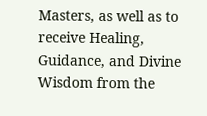Masters, as well as to receive Healing, Guidance, and Divine Wisdom from the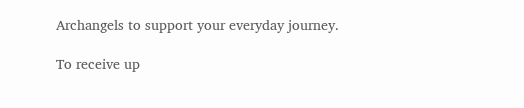Archangels to support your everyday journey.

To receive up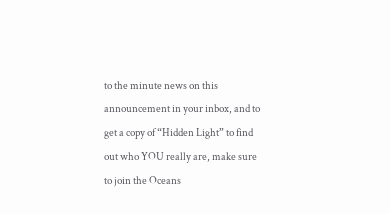to the minute news on this announcement in your inbox, and to get a copy of “Hidden Light” to find out who YOU really are, make sure to join the Oceans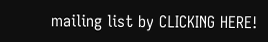mailing list by CLICKING HERE!